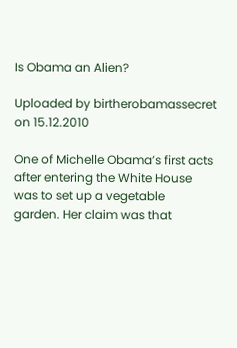Is Obama an Alien?

Uploaded by birtherobamassecret on 15.12.2010

One of Michelle Obama’s first acts after entering the White House was to set up a vegetable
garden. Her claim was that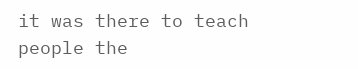it was there to teach people the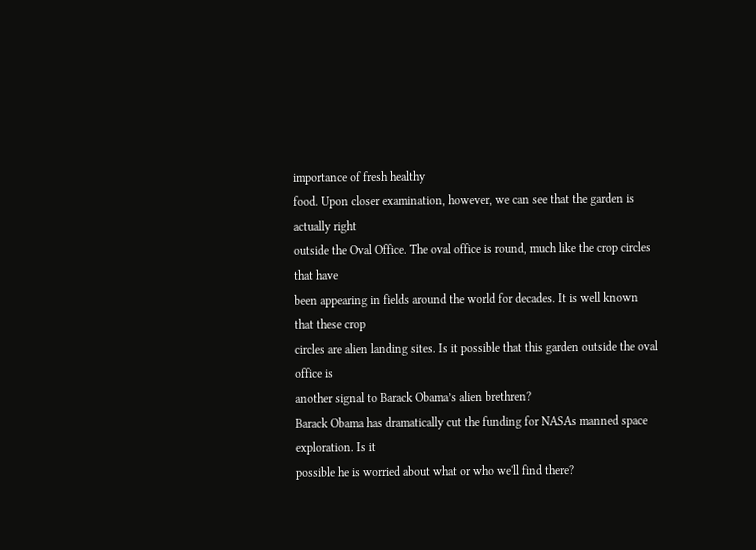importance of fresh healthy
food. Upon closer examination, however, we can see that the garden is actually right
outside the Oval Office. The oval office is round, much like the crop circles that have
been appearing in fields around the world for decades. It is well known that these crop
circles are alien landing sites. Is it possible that this garden outside the oval office is
another signal to Barack Obama’s alien brethren?
Barack Obama has dramatically cut the funding for NASAs manned space exploration. Is it
possible he is worried about what or who we'll find there?